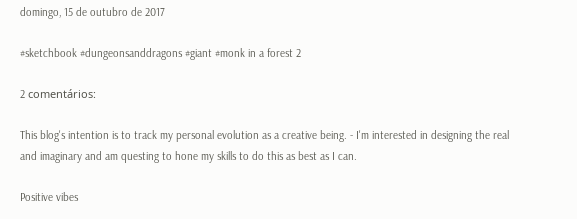domingo, 15 de outubro de 2017

#sketchbook #dungeonsanddragons #giant #monk in a forest 2

2 comentários:

This blog's intention is to track my personal evolution as a creative being. - I'm interested in designing the real and imaginary and am questing to hone my skills to do this as best as I can.

Positive vibes